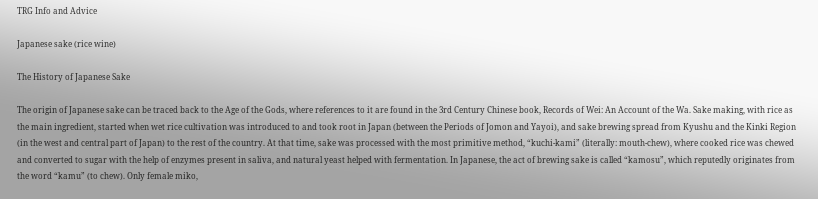TRG Info and Advice

Japanese sake (rice wine)

The History of Japanese Sake

The origin of Japanese sake can be traced back to the Age of the Gods, where references to it are found in the 3rd Century Chinese book, Records of Wei: An Account of the Wa. Sake making, with rice as the main ingredient, started when wet rice cultivation was introduced to and took root in Japan (between the Periods of Jomon and Yayoi), and sake brewing spread from Kyushu and the Kinki Region (in the west and central part of Japan) to the rest of the country. At that time, sake was processed with the most primitive method, “kuchi-kami” (literally: mouth-chew), where cooked rice was chewed and converted to sugar with the help of enzymes present in saliva, and natural yeast helped with fermentation. In Japanese, the act of brewing sake is called “kamosu”, which reputedly originates from the word “kamu” (to chew). Only female miko,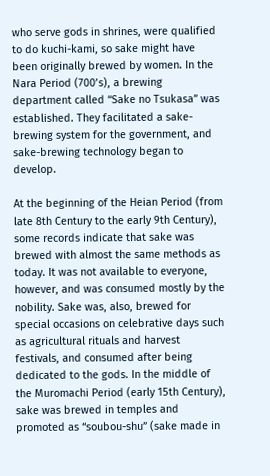who serve gods in shrines, were qualified to do kuchi-kami, so sake might have been originally brewed by women. In the Nara Period (700’s), a brewing department called “Sake no Tsukasa” was established. They facilitated a sake-brewing system for the government, and sake-brewing technology began to develop.

At the beginning of the Heian Period (from late 8th Century to the early 9th Century), some records indicate that sake was brewed with almost the same methods as today. It was not available to everyone, however, and was consumed mostly by the nobility. Sake was, also, brewed for special occasions on celebrative days such as agricultural rituals and harvest festivals, and consumed after being dedicated to the gods. In the middle of the Muromachi Period (early 15th Century), sake was brewed in temples and promoted as “soubou-shu” (sake made in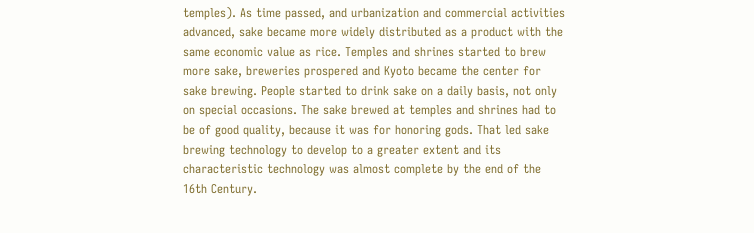temples). As time passed, and urbanization and commercial activities advanced, sake became more widely distributed as a product with the same economic value as rice. Temples and shrines started to brew more sake, breweries prospered and Kyoto became the center for sake brewing. People started to drink sake on a daily basis, not only on special occasions. The sake brewed at temples and shrines had to be of good quality, because it was for honoring gods. That led sake brewing technology to develop to a greater extent and its characteristic technology was almost complete by the end of the 16th Century.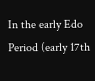In the early Edo Period (early 17th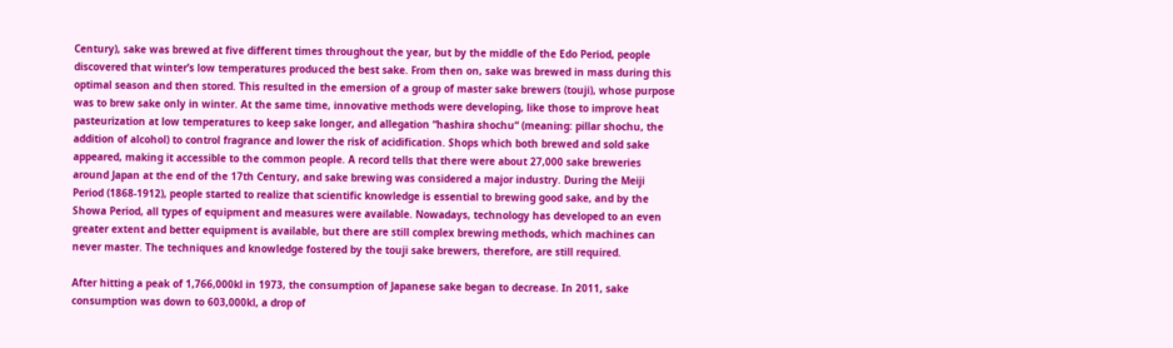Century), sake was brewed at five different times throughout the year, but by the middle of the Edo Period, people discovered that winter’s low temperatures produced the best sake. From then on, sake was brewed in mass during this optimal season and then stored. This resulted in the emersion of a group of master sake brewers (touji), whose purpose was to brew sake only in winter. At the same time, innovative methods were developing, like those to improve heat pasteurization at low temperatures to keep sake longer, and allegation “hashira shochu“ (meaning: pillar shochu, the addition of alcohol) to control fragrance and lower the risk of acidification. Shops which both brewed and sold sake appeared, making it accessible to the common people. A record tells that there were about 27,000 sake breweries around Japan at the end of the 17th Century, and sake brewing was considered a major industry. During the Meiji Period (1868-1912), people started to realize that scientific knowledge is essential to brewing good sake, and by the Showa Period, all types of equipment and measures were available. Nowadays, technology has developed to an even greater extent and better equipment is available, but there are still complex brewing methods, which machines can never master. The techniques and knowledge fostered by the touji sake brewers, therefore, are still required.

After hitting a peak of 1,766,000kl in 1973, the consumption of Japanese sake began to decrease. In 2011, sake consumption was down to 603,000kl, a drop of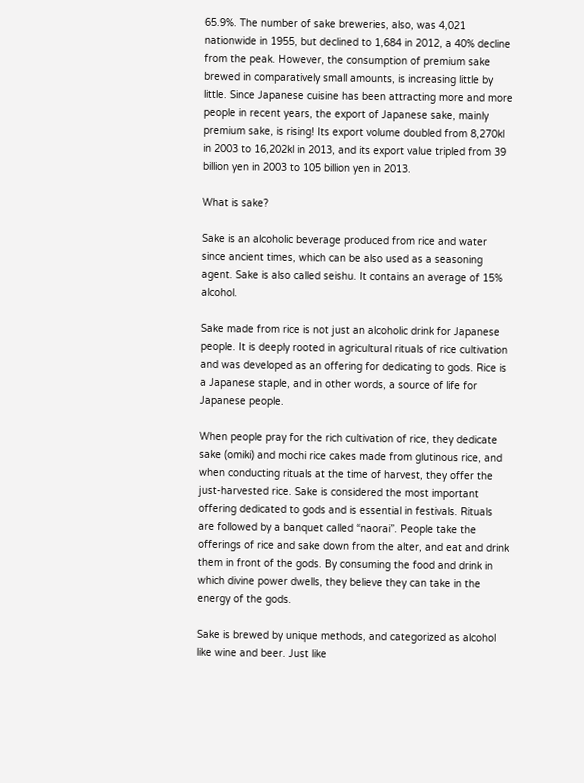65.9%. The number of sake breweries, also, was 4,021 nationwide in 1955, but declined to 1,684 in 2012, a 40% decline from the peak. However, the consumption of premium sake brewed in comparatively small amounts, is increasing little by little. Since Japanese cuisine has been attracting more and more people in recent years, the export of Japanese sake, mainly premium sake, is rising! Its export volume doubled from 8,270kl in 2003 to 16,202kl in 2013, and its export value tripled from 39 billion yen in 2003 to 105 billion yen in 2013.

What is sake?

Sake is an alcoholic beverage produced from rice and water since ancient times, which can be also used as a seasoning agent. Sake is also called seishu. It contains an average of 15% alcohol.

Sake made from rice is not just an alcoholic drink for Japanese people. It is deeply rooted in agricultural rituals of rice cultivation and was developed as an offering for dedicating to gods. Rice is a Japanese staple, and in other words, a source of life for Japanese people.

When people pray for the rich cultivation of rice, they dedicate sake (omiki) and mochi rice cakes made from glutinous rice, and when conducting rituals at the time of harvest, they offer the just-harvested rice. Sake is considered the most important offering dedicated to gods and is essential in festivals. Rituals are followed by a banquet called “naorai”. People take the offerings of rice and sake down from the alter, and eat and drink them in front of the gods. By consuming the food and drink in which divine power dwells, they believe they can take in the energy of the gods.

Sake is brewed by unique methods, and categorized as alcohol like wine and beer. Just like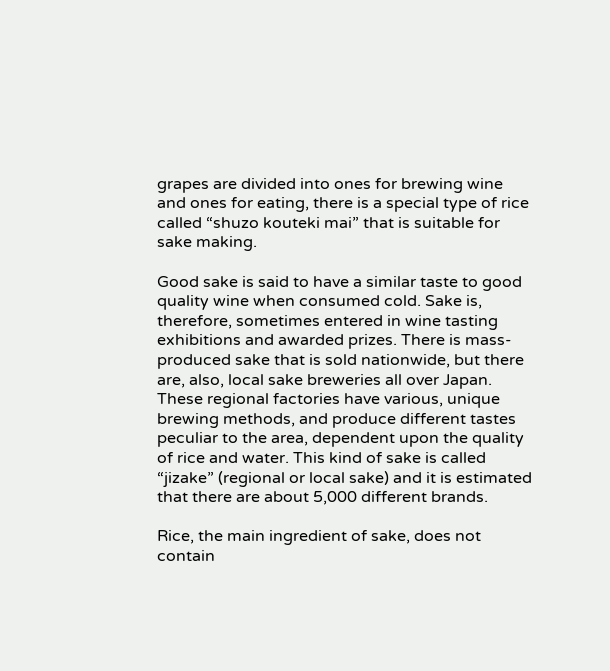grapes are divided into ones for brewing wine and ones for eating, there is a special type of rice called “shuzo kouteki mai” that is suitable for sake making.

Good sake is said to have a similar taste to good quality wine when consumed cold. Sake is, therefore, sometimes entered in wine tasting exhibitions and awarded prizes. There is mass-produced sake that is sold nationwide, but there are, also, local sake breweries all over Japan. These regional factories have various, unique brewing methods, and produce different tastes peculiar to the area, dependent upon the quality of rice and water. This kind of sake is called “jizake” (regional or local sake) and it is estimated that there are about 5,000 different brands.

Rice, the main ingredient of sake, does not contain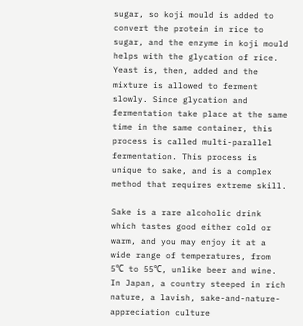sugar, so koji mould is added to convert the protein in rice to sugar, and the enzyme in koji mould helps with the glycation of rice. Yeast is, then, added and the mixture is allowed to ferment slowly. Since glycation and fermentation take place at the same time in the same container, this process is called multi-parallel fermentation. This process is unique to sake, and is a complex method that requires extreme skill.

Sake is a rare alcoholic drink which tastes good either cold or warm, and you may enjoy it at a wide range of temperatures, from 5℃ to 55℃, unlike beer and wine. In Japan, a country steeped in rich nature, a lavish, sake-and-nature-appreciation culture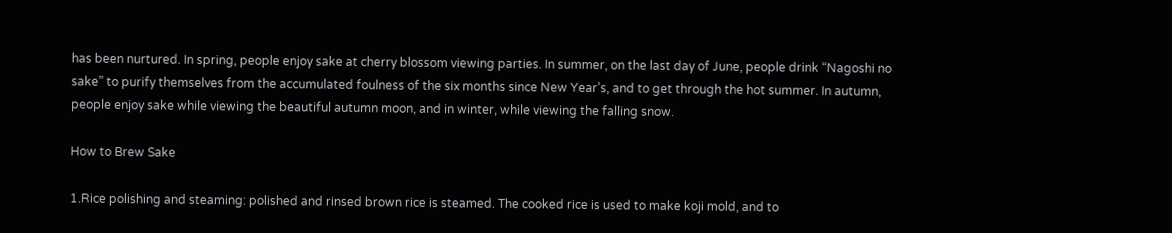has been nurtured. In spring, people enjoy sake at cherry blossom viewing parties. In summer, on the last day of June, people drink “Nagoshi no sake” to purify themselves from the accumulated foulness of the six months since New Year’s, and to get through the hot summer. In autumn, people enjoy sake while viewing the beautiful autumn moon, and in winter, while viewing the falling snow.

How to Brew Sake

1.Rice polishing and steaming: polished and rinsed brown rice is steamed. The cooked rice is used to make koji mold, and to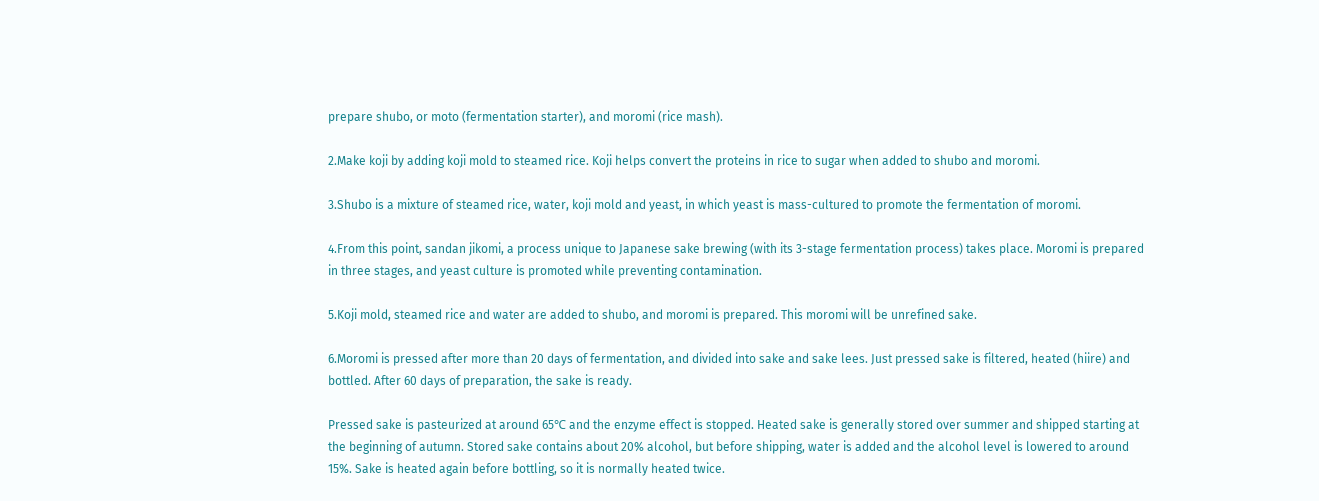prepare shubo, or moto (fermentation starter), and moromi (rice mash).

2.Make koji by adding koji mold to steamed rice. Koji helps convert the proteins in rice to sugar when added to shubo and moromi.

3.Shubo is a mixture of steamed rice, water, koji mold and yeast, in which yeast is mass-cultured to promote the fermentation of moromi.

4.From this point, sandan jikomi, a process unique to Japanese sake brewing (with its 3-stage fermentation process) takes place. Moromi is prepared in three stages, and yeast culture is promoted while preventing contamination.

5.Koji mold, steamed rice and water are added to shubo, and moromi is prepared. This moromi will be unrefined sake.

6.Moromi is pressed after more than 20 days of fermentation, and divided into sake and sake lees. Just pressed sake is filtered, heated (hiire) and bottled. After 60 days of preparation, the sake is ready.

Pressed sake is pasteurized at around 65℃ and the enzyme effect is stopped. Heated sake is generally stored over summer and shipped starting at the beginning of autumn. Stored sake contains about 20% alcohol, but before shipping, water is added and the alcohol level is lowered to around 15%. Sake is heated again before bottling, so it is normally heated twice.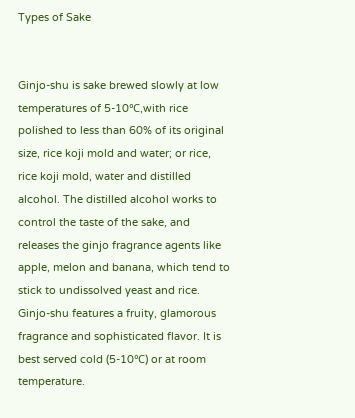Types of Sake


Ginjo-shu is sake brewed slowly at low temperatures of 5-10℃,with rice polished to less than 60% of its original size, rice koji mold and water; or rice, rice koji mold, water and distilled alcohol. The distilled alcohol works to control the taste of the sake, and releases the ginjo fragrance agents like apple, melon and banana, which tend to stick to undissolved yeast and rice. Ginjo-shu features a fruity, glamorous fragrance and sophisticated flavor. It is best served cold (5-10℃) or at room temperature.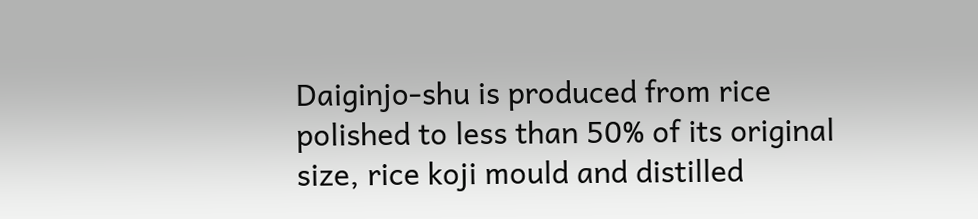Daiginjo-shu is produced from rice polished to less than 50% of its original size, rice koji mould and distilled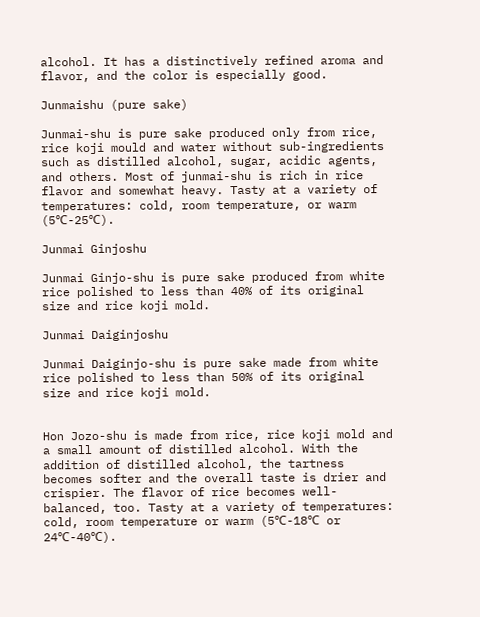alcohol. It has a distinctively refined aroma and flavor, and the color is especially good.

Junmaishu (pure sake)

Junmai-shu is pure sake produced only from rice, rice koji mould and water without sub-ingredients such as distilled alcohol, sugar, acidic agents, and others. Most of junmai-shu is rich in rice flavor and somewhat heavy. Tasty at a variety of temperatures: cold, room temperature, or warm (5℃-25℃).

Junmai Ginjoshu

Junmai Ginjo-shu is pure sake produced from white rice polished to less than 40% of its original size and rice koji mold.

Junmai Daiginjoshu

Junmai Daiginjo-shu is pure sake made from white rice polished to less than 50% of its original size and rice koji mold.


Hon Jozo-shu is made from rice, rice koji mold and a small amount of distilled alcohol. With the addition of distilled alcohol, the tartness becomes softer and the overall taste is drier and crispier. The flavor of rice becomes well-balanced, too. Tasty at a variety of temperatures: cold, room temperature or warm (5℃-18℃ or 24℃-40℃).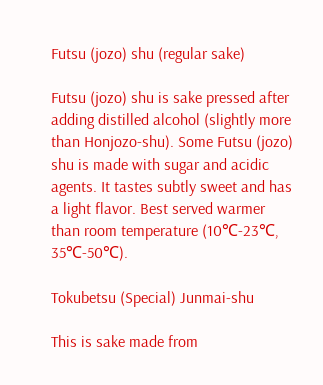Futsu (jozo) shu (regular sake)

Futsu (jozo) shu is sake pressed after adding distilled alcohol (slightly more than Honjozo-shu). Some Futsu (jozo) shu is made with sugar and acidic agents. It tastes subtly sweet and has a light flavor. Best served warmer than room temperature (10℃-23℃, 35℃-50℃).

Tokubetsu (Special) Junmai-shu

This is sake made from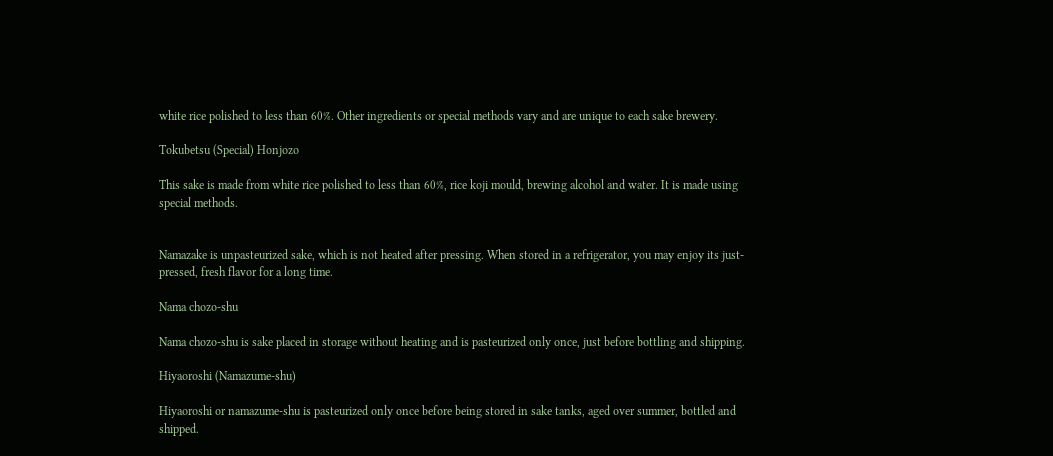white rice polished to less than 60%. Other ingredients or special methods vary and are unique to each sake brewery.

Tokubetsu (Special) Honjozo

This sake is made from white rice polished to less than 60%, rice koji mould, brewing alcohol and water. It is made using special methods.


Namazake is unpasteurized sake, which is not heated after pressing. When stored in a refrigerator, you may enjoy its just-pressed, fresh flavor for a long time.

Nama chozo-shu

Nama chozo-shu is sake placed in storage without heating and is pasteurized only once, just before bottling and shipping.

Hiyaoroshi (Namazume-shu)

Hiyaoroshi or namazume-shu is pasteurized only once before being stored in sake tanks, aged over summer, bottled and shipped.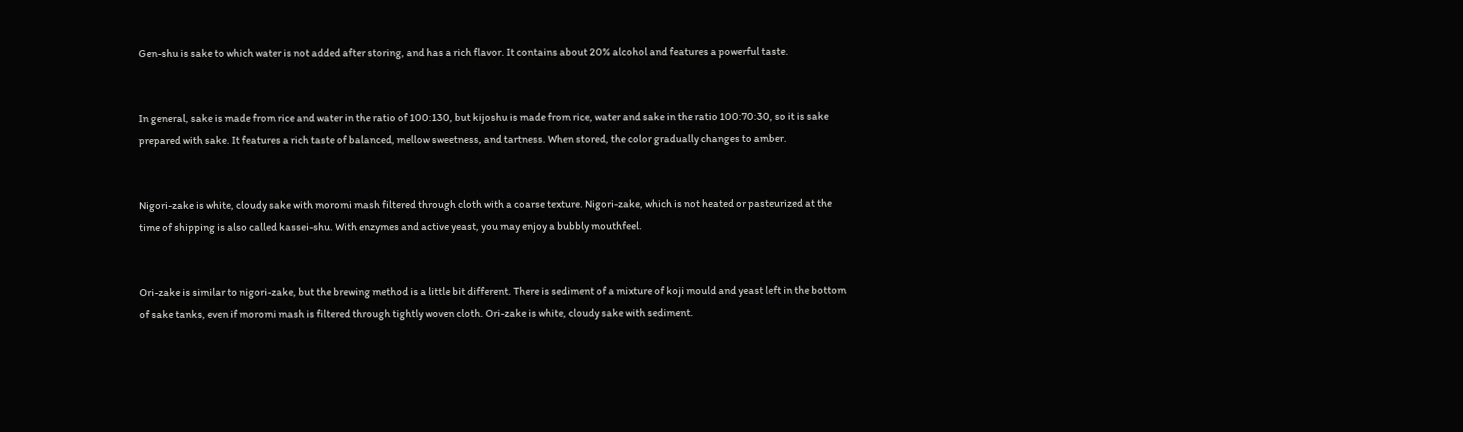Gen-shu is sake to which water is not added after storing, and has a rich flavor. It contains about 20% alcohol and features a powerful taste.


In general, sake is made from rice and water in the ratio of 100:130, but kijoshu is made from rice, water and sake in the ratio 100:70:30, so it is sake prepared with sake. It features a rich taste of balanced, mellow sweetness, and tartness. When stored, the color gradually changes to amber.


Nigori-zake is white, cloudy sake with moromi mash filtered through cloth with a coarse texture. Nigori-zake, which is not heated or pasteurized at the time of shipping is also called kassei-shu. With enzymes and active yeast, you may enjoy a bubbly mouthfeel.


Ori-zake is similar to nigori-zake, but the brewing method is a little bit different. There is sediment of a mixture of koji mould and yeast left in the bottom of sake tanks, even if moromi mash is filtered through tightly woven cloth. Ori-zake is white, cloudy sake with sediment.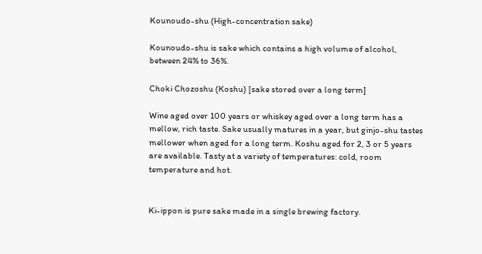Kounoudo-shu (High-concentration sake)

Kounoudo-shu is sake which contains a high volume of alcohol, between 24% to 36%.

Choki Chozoshu (Koshu) [sake stored over a long term]

Wine aged over 100 years or whiskey aged over a long term has a mellow, rich taste. Sake usually matures in a year, but ginjo-shu tastes mellower when aged for a long term. Koshu aged for 2, 3 or 5 years are available. Tasty at a variety of temperatures: cold, room temperature and hot.


Ki-ippon is pure sake made in a single brewing factory.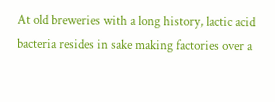At old breweries with a long history, lactic acid bacteria resides in sake making factories over a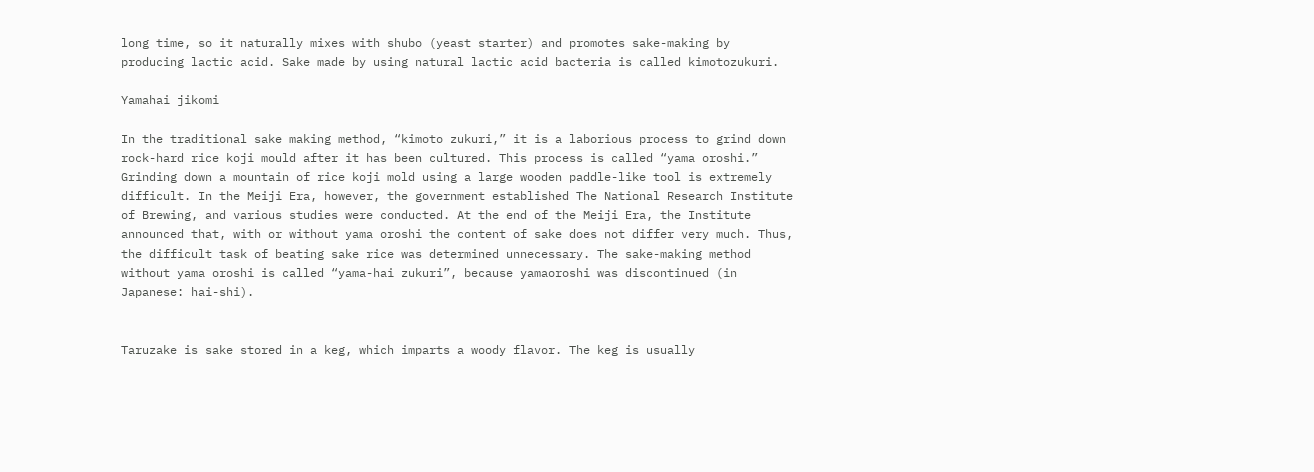long time, so it naturally mixes with shubo (yeast starter) and promotes sake-making by producing lactic acid. Sake made by using natural lactic acid bacteria is called kimotozukuri.

Yamahai jikomi

In the traditional sake making method, “kimoto zukuri,” it is a laborious process to grind down rock-hard rice koji mould after it has been cultured. This process is called “yama oroshi.” Grinding down a mountain of rice koji mold using a large wooden paddle-like tool is extremely difficult. In the Meiji Era, however, the government established The National Research Institute of Brewing, and various studies were conducted. At the end of the Meiji Era, the Institute announced that, with or without yama oroshi the content of sake does not differ very much. Thus, the difficult task of beating sake rice was determined unnecessary. The sake-making method without yama oroshi is called “yama-hai zukuri”, because yamaoroshi was discontinued (in Japanese: hai-shi).


Taruzake is sake stored in a keg, which imparts a woody flavor. The keg is usually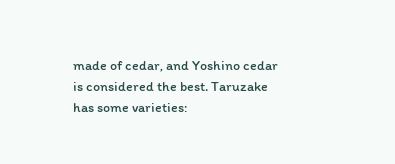made of cedar, and Yoshino cedar is considered the best. Taruzake has some varieties: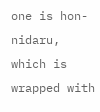one is hon-nidaru, which is wrapped with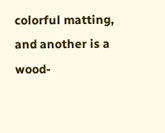colorful matting, and another is a wood-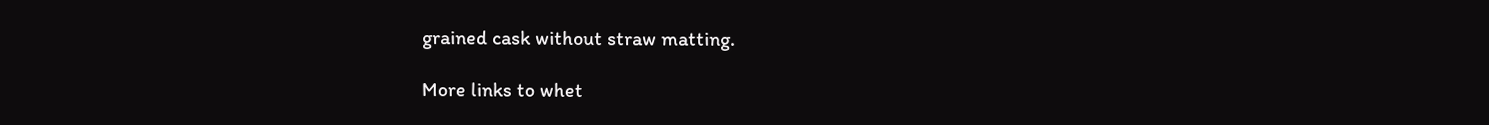grained cask without straw matting.

More links to whet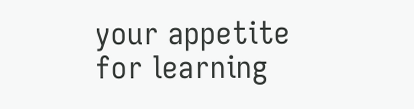your appetite for learning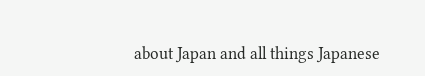about Japan and all things Japanese